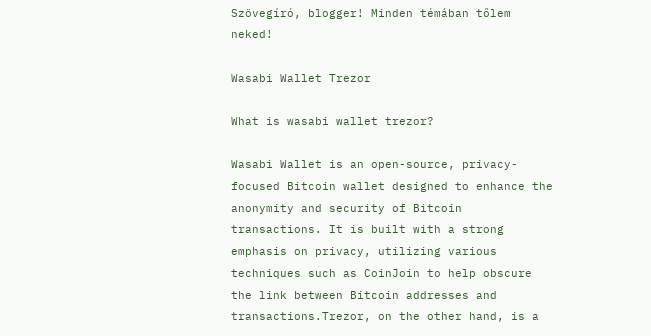Szövegíró, blogger! Minden témában tőlem neked!

Wasabi Wallet Trezor

What is wasabi wallet trezor?

Wasabi Wallet is an open-source, privacy-focused Bitcoin wallet designed to enhance the anonymity and security of Bitcoin transactions. It is built with a strong emphasis on privacy, utilizing various techniques such as CoinJoin to help obscure the link between Bitcoin addresses and transactions.Trezor, on the other hand, is a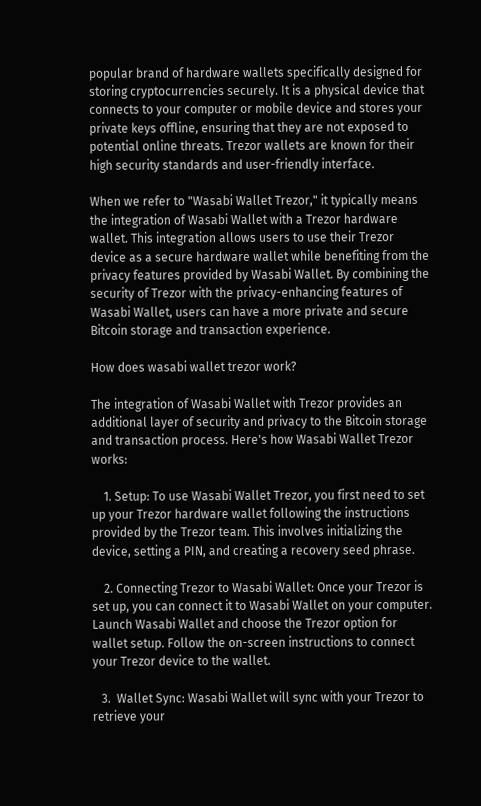popular brand of hardware wallets specifically designed for storing cryptocurrencies securely. It is a physical device that connects to your computer or mobile device and stores your private keys offline, ensuring that they are not exposed to potential online threats. Trezor wallets are known for their high security standards and user-friendly interface.

When we refer to "Wasabi Wallet Trezor," it typically means the integration of Wasabi Wallet with a Trezor hardware wallet. This integration allows users to use their Trezor device as a secure hardware wallet while benefiting from the privacy features provided by Wasabi Wallet. By combining the security of Trezor with the privacy-enhancing features of Wasabi Wallet, users can have a more private and secure Bitcoin storage and transaction experience.

How does wasabi wallet trezor work?

The integration of Wasabi Wallet with Trezor provides an additional layer of security and privacy to the Bitcoin storage and transaction process. Here's how Wasabi Wallet Trezor works:

    1. Setup: To use Wasabi Wallet Trezor, you first need to set up your Trezor hardware wallet following the instructions provided by the Trezor team. This involves initializing the device, setting a PIN, and creating a recovery seed phrase.

    2. Connecting Trezor to Wasabi Wallet: Once your Trezor is set up, you can connect it to Wasabi Wallet on your computer. Launch Wasabi Wallet and choose the Trezor option for wallet setup. Follow the on-screen instructions to connect your Trezor device to the wallet.

   3.  Wallet Sync: Wasabi Wallet will sync with your Trezor to retrieve your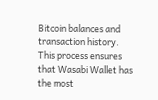Bitcoin balances and transaction history. This process ensures that Wasabi Wallet has the most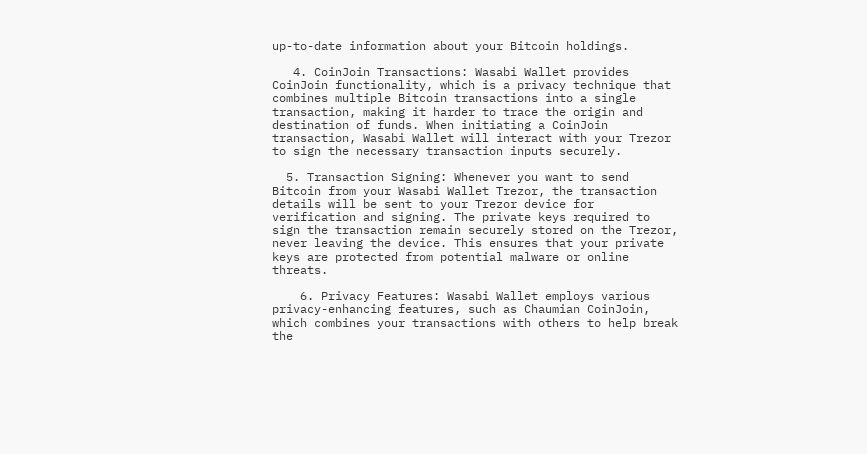up-to-date information about your Bitcoin holdings.

   4. CoinJoin Transactions: Wasabi Wallet provides CoinJoin functionality, which is a privacy technique that combines multiple Bitcoin transactions into a single transaction, making it harder to trace the origin and destination of funds. When initiating a CoinJoin transaction, Wasabi Wallet will interact with your Trezor to sign the necessary transaction inputs securely.

  5. Transaction Signing: Whenever you want to send Bitcoin from your Wasabi Wallet Trezor, the transaction details will be sent to your Trezor device for verification and signing. The private keys required to sign the transaction remain securely stored on the Trezor, never leaving the device. This ensures that your private keys are protected from potential malware or online threats.

    6. Privacy Features: Wasabi Wallet employs various privacy-enhancing features, such as Chaumian CoinJoin, which combines your transactions with others to help break the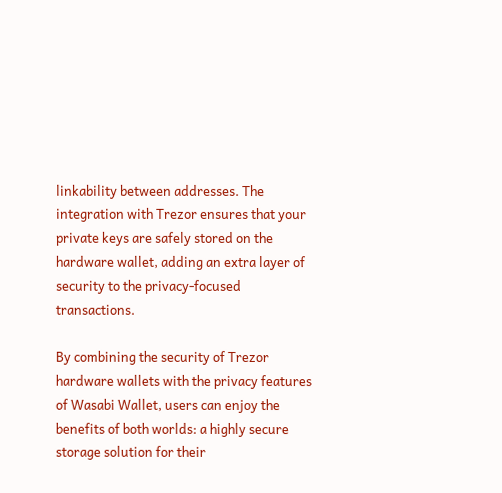linkability between addresses. The integration with Trezor ensures that your private keys are safely stored on the hardware wallet, adding an extra layer of security to the privacy-focused transactions.

By combining the security of Trezor hardware wallets with the privacy features of Wasabi Wallet, users can enjoy the benefits of both worlds: a highly secure storage solution for their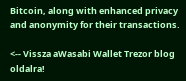Bitcoin, along with enhanced privacy and anonymity for their transactions.

<-- Vissza aWasabi Wallet Trezor blog oldalra!